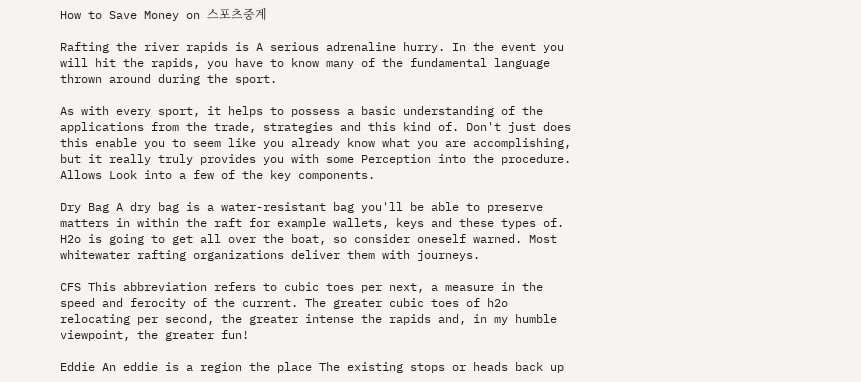How to Save Money on 스포츠중계

Rafting the river rapids is A serious adrenaline hurry. In the event you will hit the rapids, you have to know many of the fundamental language thrown around during the sport.

As with every sport, it helps to possess a basic understanding of the applications from the trade, strategies and this kind of. Don't just does this enable you to seem like you already know what you are accomplishing, but it really truly provides you with some Perception into the procedure. Allows Look into a few of the key components.

Dry Bag A dry bag is a water-resistant bag you'll be able to preserve matters in within the raft for example wallets, keys and these types of. H2o is going to get all over the boat, so consider oneself warned. Most whitewater rafting organizations deliver them with journeys.

CFS This abbreviation refers to cubic toes per next, a measure in the speed and ferocity of the current. The greater cubic toes of h2o relocating per second, the greater intense the rapids and, in my humble viewpoint, the greater fun!

Eddie An eddie is a region the place The existing stops or heads back up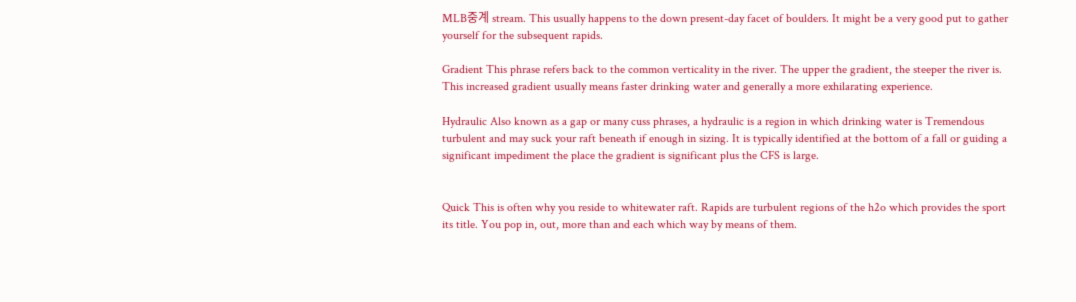MLB중계 stream. This usually happens to the down present-day facet of boulders. It might be a very good put to gather yourself for the subsequent rapids.

Gradient This phrase refers back to the common verticality in the river. The upper the gradient, the steeper the river is. This increased gradient usually means faster drinking water and generally a more exhilarating experience.

Hydraulic Also known as a gap or many cuss phrases, a hydraulic is a region in which drinking water is Tremendous turbulent and may suck your raft beneath if enough in sizing. It is typically identified at the bottom of a fall or guiding a significant impediment the place the gradient is significant plus the CFS is large.


Quick This is often why you reside to whitewater raft. Rapids are turbulent regions of the h2o which provides the sport its title. You pop in, out, more than and each which way by means of them.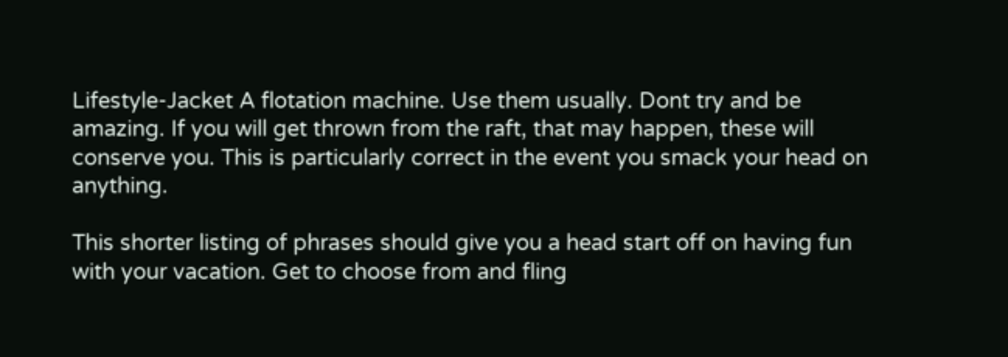Lifestyle-Jacket A flotation machine. Use them usually. Dont try and be amazing. If you will get thrown from the raft, that may happen, these will conserve you. This is particularly correct in the event you smack your head on anything.

This shorter listing of phrases should give you a head start off on having fun with your vacation. Get to choose from and fling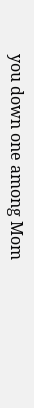you down one among Mom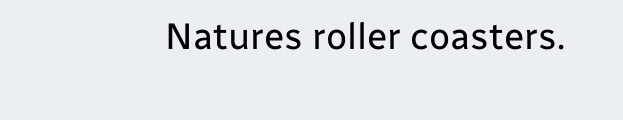Natures roller coasters.